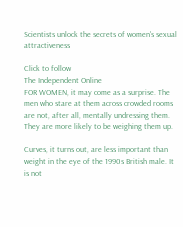Scientists unlock the secrets of women's sexual attractiveness

Click to follow
The Independent Online
FOR WOMEN, it may come as a surprise. The men who stare at them across crowded rooms are not, after all, mentally undressing them. They are more likely to be weighing them up.

Curves, it turns out, are less important than weight in the eye of the 1990s British male. It is not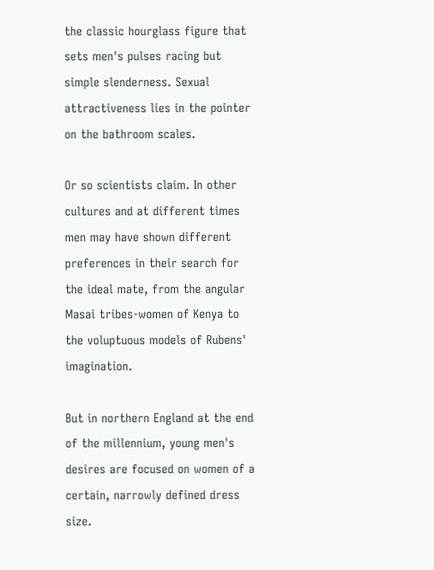the classic hourglass figure that sets men's pulses racing but simple slenderness. Sexual attractiveness lies in the pointer on the bathroom scales.

Or so scientists claim. In other cultures and at different times men may have shown different preferences in their search for the ideal mate, from the angular Masai tribes-women of Kenya to the voluptuous models of Rubens' imagination.

But in northern England at the end of the millennium, young men's desires are focused on women of a certain, narrowly defined dress size.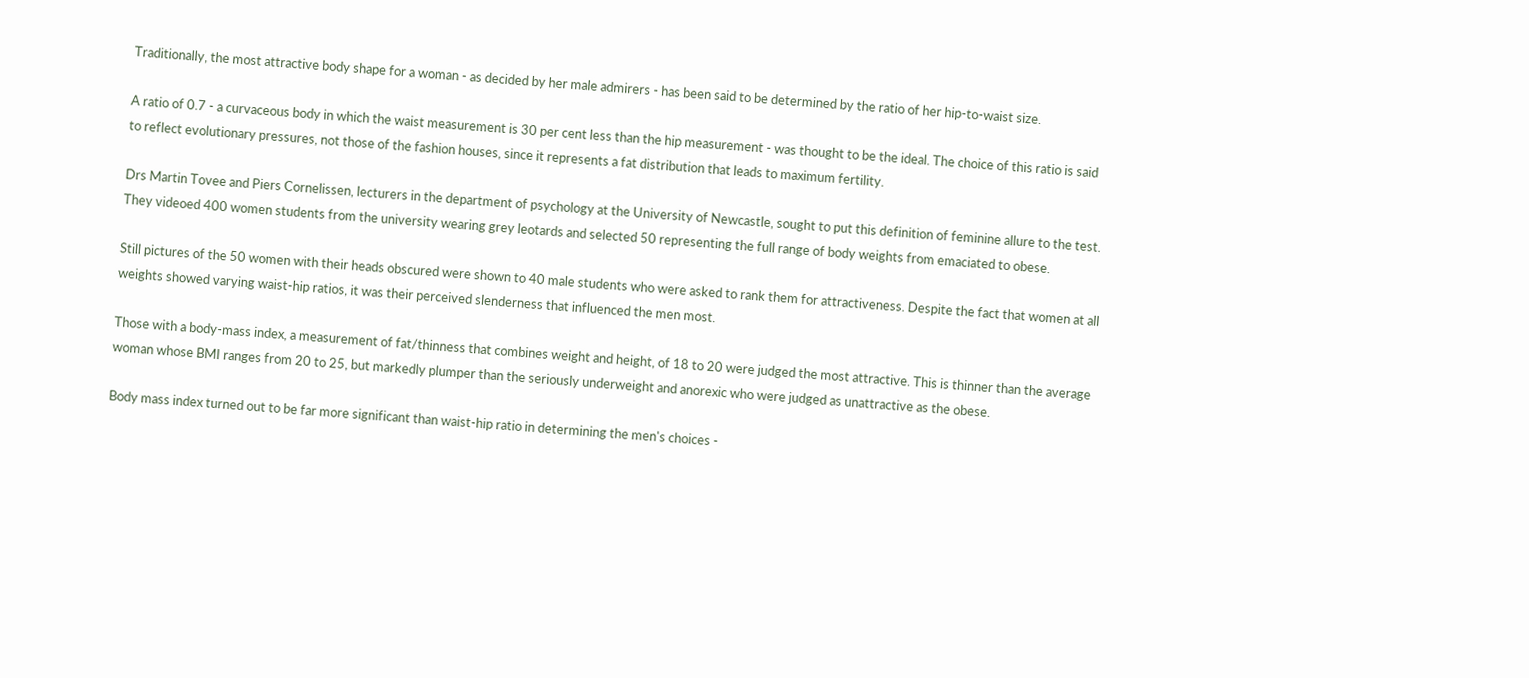Traditionally, the most attractive body shape for a woman - as decided by her male admirers - has been said to be determined by the ratio of her hip-to-waist size.

A ratio of 0.7 - a curvaceous body in which the waist measurement is 30 per cent less than the hip measurement - was thought to be the ideal. The choice of this ratio is said to reflect evolutionary pressures, not those of the fashion houses, since it represents a fat distribution that leads to maximum fertility.

Drs Martin Tovee and Piers Cornelissen, lecturers in the department of psychology at the University of Newcastle, sought to put this definition of feminine allure to the test. They videoed 400 women students from the university wearing grey leotards and selected 50 representing the full range of body weights from emaciated to obese.

Still pictures of the 50 women with their heads obscured were shown to 40 male students who were asked to rank them for attractiveness. Despite the fact that women at all weights showed varying waist-hip ratios, it was their perceived slenderness that influenced the men most.

Those with a body-mass index, a measurement of fat/thinness that combines weight and height, of 18 to 20 were judged the most attractive. This is thinner than the average woman whose BMI ranges from 20 to 25, but markedly plumper than the seriously underweight and anorexic who were judged as unattractive as the obese.

Body mass index turned out to be far more significant than waist-hip ratio in determining the men's choices -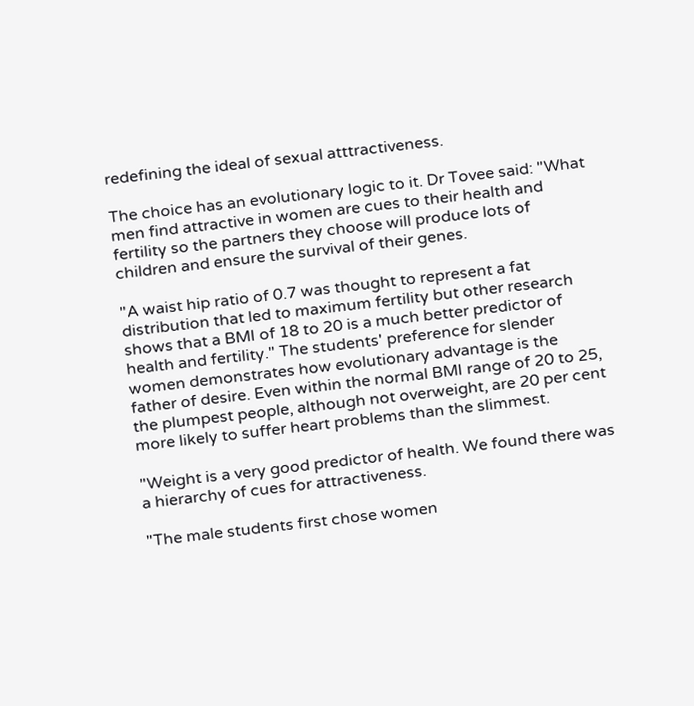redefining the ideal of sexual atttractiveness.

The choice has an evolutionary logic to it. Dr Tovee said: "What men find attractive in women are cues to their health and fertility so the partners they choose will produce lots of children and ensure the survival of their genes.

"A waist hip ratio of 0.7 was thought to represent a fat distribution that led to maximum fertility but other research shows that a BMI of 18 to 20 is a much better predictor of health and fertility." The students' preference for slender women demonstrates how evolutionary advantage is the father of desire. Even within the normal BMI range of 20 to 25, the plumpest people, although not overweight, are 20 per cent more likely to suffer heart problems than the slimmest.

"Weight is a very good predictor of health. We found there was a hierarchy of cues for attractiveness.

"The male students first chose women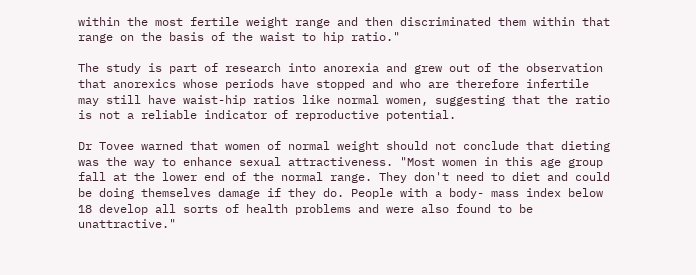within the most fertile weight range and then discriminated them within that range on the basis of the waist to hip ratio."

The study is part of research into anorexia and grew out of the observation that anorexics whose periods have stopped and who are therefore infertile may still have waist-hip ratios like normal women, suggesting that the ratio is not a reliable indicator of reproductive potential.

Dr Tovee warned that women of normal weight should not conclude that dieting was the way to enhance sexual attractiveness. "Most women in this age group fall at the lower end of the normal range. They don't need to diet and could be doing themselves damage if they do. People with a body- mass index below 18 develop all sorts of health problems and were also found to be unattractive."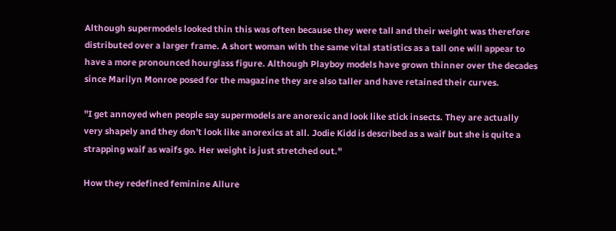Although supermodels looked thin this was often because they were tall and their weight was therefore distributed over a larger frame. A short woman with the same vital statistics as a tall one will appear to have a more pronounced hourglass figure. Although Playboy models have grown thinner over the decades since Marilyn Monroe posed for the magazine they are also taller and have retained their curves.

"I get annoyed when people say supermodels are anorexic and look like stick insects. They are actually very shapely and they don't look like anorexics at all. Jodie Kidd is described as a waif but she is quite a strapping waif as waifs go. Her weight is just stretched out."

How they redefined feminine Allure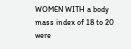WOMEN WITH a body mass index of 18 to 20 were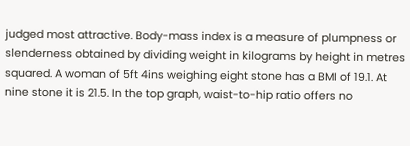judged most attractive. Body-mass index is a measure of plumpness or slenderness obtained by dividing weight in kilograms by height in metres squared. A woman of 5ft 4ins weighing eight stone has a BMI of 19.1. At nine stone it is 21.5. In the top graph, waist-to-hip ratio offers no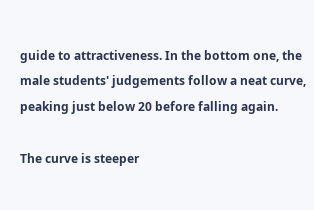guide to attractiveness. In the bottom one, the male students' judgements follow a neat curve, peaking just below 20 before falling again.

The curve is steeper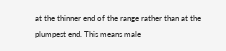at the thinner end of the range rather than at the plumpest end. This means male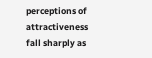perceptions of attractiveness fall sharply as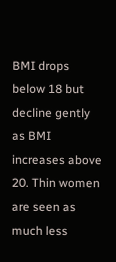BMI drops below 18 but decline gently as BMI increases above 20. Thin women are seen as much less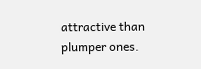attractive than plumper ones.